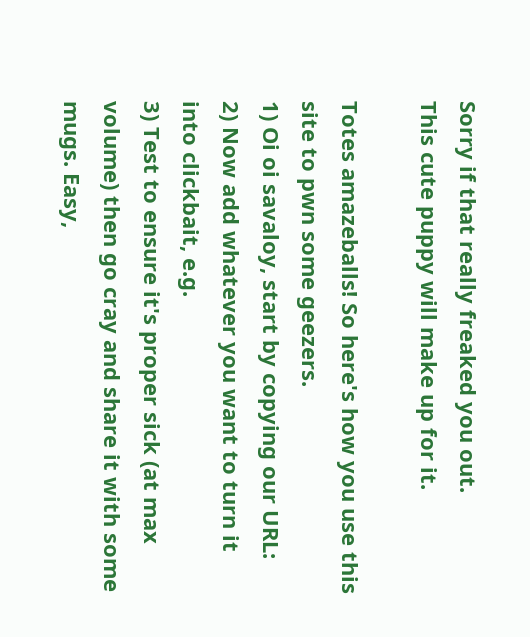Sorry if that really freaked you out.
This cute puppy will make up for it.

Totes amazeballs! So here's how you use this site to pwn some geezers.
1) Oi oi savaloy, start by copying our URL:
2) Now add whatever you want to turn it into clickbait, e.g.
3) Test to ensure it's proper sick (at max volume) then go cray and share it with some mugs. Easy,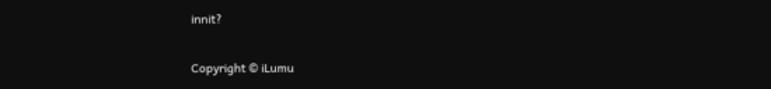innit?

Copyright © iLumu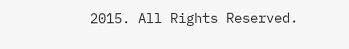2015. All Rights Reserved.